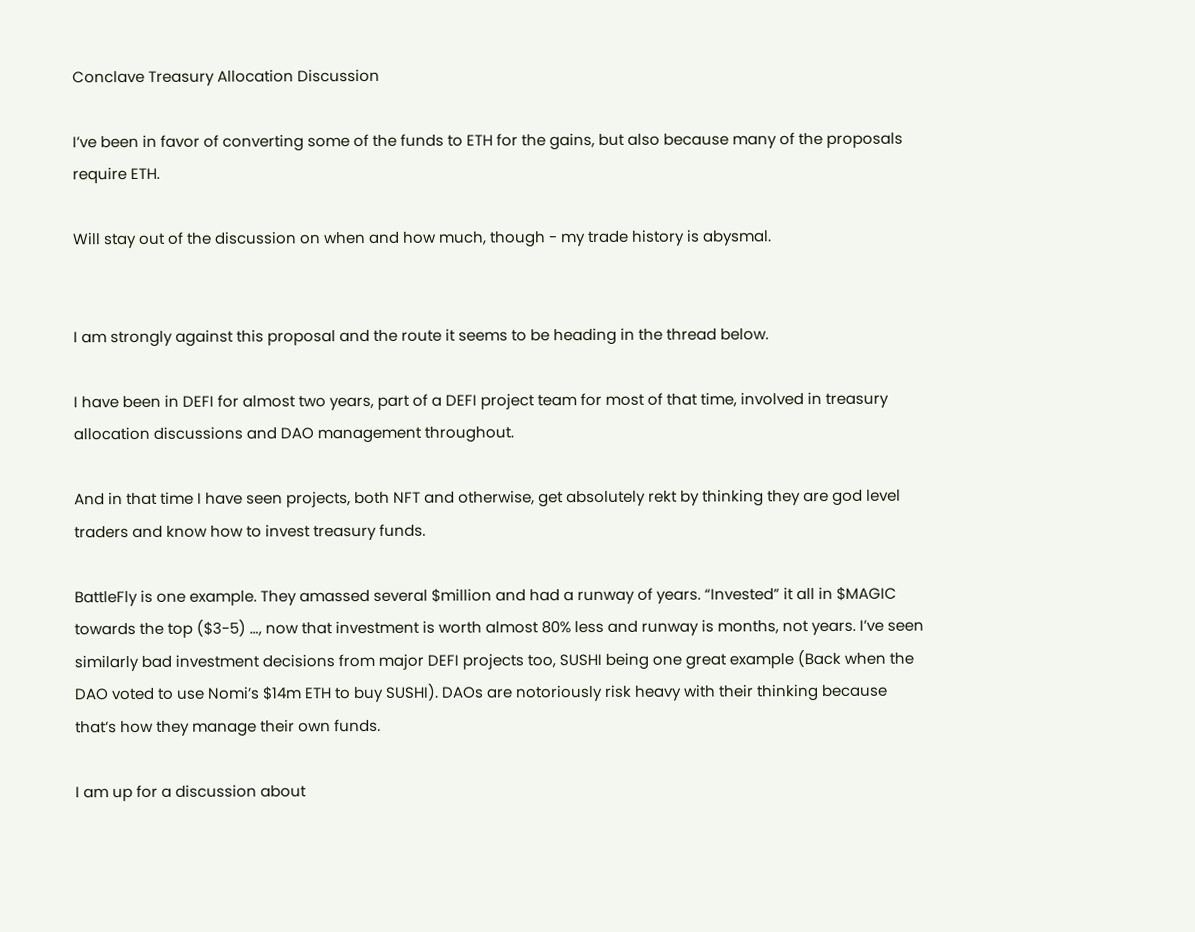Conclave Treasury Allocation Discussion

I’ve been in favor of converting some of the funds to ETH for the gains, but also because many of the proposals require ETH.

Will stay out of the discussion on when and how much, though - my trade history is abysmal.


I am strongly against this proposal and the route it seems to be heading in the thread below.

I have been in DEFI for almost two years, part of a DEFI project team for most of that time, involved in treasury allocation discussions and DAO management throughout.

And in that time I have seen projects, both NFT and otherwise, get absolutely rekt by thinking they are god level traders and know how to invest treasury funds.

BattleFly is one example. They amassed several $million and had a runway of years. “Invested” it all in $MAGIC towards the top ($3-5) …, now that investment is worth almost 80% less and runway is months, not years. I’ve seen similarly bad investment decisions from major DEFI projects too, SUSHI being one great example (Back when the DAO voted to use Nomi’s $14m ETH to buy SUSHI). DAOs are notoriously risk heavy with their thinking because that’s how they manage their own funds.

I am up for a discussion about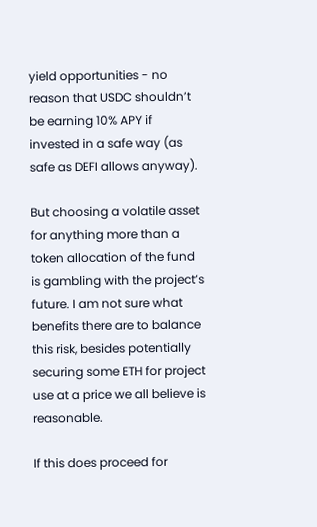yield opportunities - no reason that USDC shouldn’t be earning 10% APY if invested in a safe way (as safe as DEFI allows anyway).

But choosing a volatile asset for anything more than a token allocation of the fund is gambling with the project’s future. I am not sure what benefits there are to balance this risk, besides potentially securing some ETH for project use at a price we all believe is reasonable.

If this does proceed for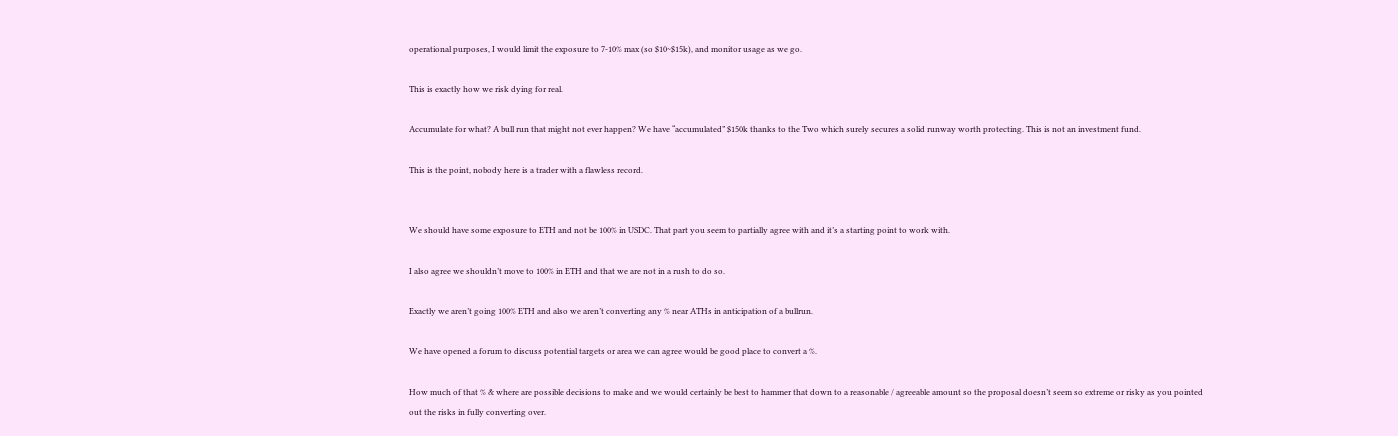operational purposes, I would limit the exposure to 7-10% max (so $10~$15k), and monitor usage as we go.

This is exactly how we risk dying for real.

Accumulate for what? A bull run that might not ever happen? We have “accumulated” $150k thanks to the Two which surely secures a solid runway worth protecting. This is not an investment fund.

This is the point, nobody here is a trader with a flawless record.


We should have some exposure to ETH and not be 100% in USDC. That part you seem to partially agree with and it’s a starting point to work with.

I also agree we shouldn’t move to 100% in ETH and that we are not in a rush to do so.

Exactly we aren’t going 100% ETH and also we aren’t converting any % near ATHs in anticipation of a bullrun.

We have opened a forum to discuss potential targets or area we can agree would be good place to convert a %.

How much of that % & where are possible decisions to make and we would certainly be best to hammer that down to a reasonable / agreeable amount so the proposal doesn’t seem so extreme or risky as you pointed out the risks in fully converting over.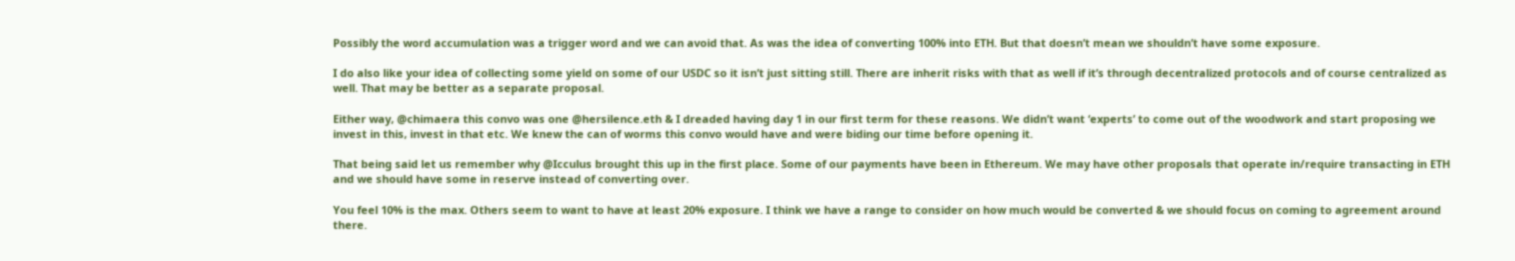Possibly the word accumulation was a trigger word and we can avoid that. As was the idea of converting 100% into ETH. But that doesn’t mean we shouldn’t have some exposure.

I do also like your idea of collecting some yield on some of our USDC so it isn’t just sitting still. There are inherit risks with that as well if it’s through decentralized protocols and of course centralized as well. That may be better as a separate proposal.

Either way, @chimaera this convo was one @hersilence.eth & I dreaded having day 1 in our first term for these reasons. We didn’t want ‘experts’ to come out of the woodwork and start proposing we invest in this, invest in that etc. We knew the can of worms this convo would have and were biding our time before opening it.

That being said let us remember why @Icculus brought this up in the first place. Some of our payments have been in Ethereum. We may have other proposals that operate in/require transacting in ETH and we should have some in reserve instead of converting over.

You feel 10% is the max. Others seem to want to have at least 20% exposure. I think we have a range to consider on how much would be converted & we should focus on coming to agreement around there.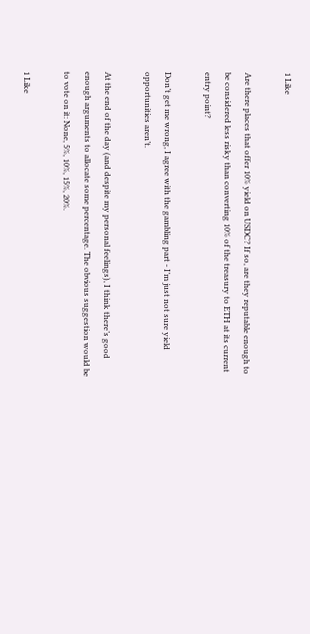1 Like

Are there places that offer 10% yield on USDC? If so, are they reputable enough to be considered less risky than converting 10% of the treasury to ETH at its current entry point?

Don’t get me wrong, I agree with the gambling part - I’m just not sure yield opportunities aren’t.

At the end of the day (and despite my personal feelings), I think there’s good enough arguments to allocate some percentage. The obvious suggestion would be to vote on it: None, 5%, 10%, 15%, 20%.

1 Like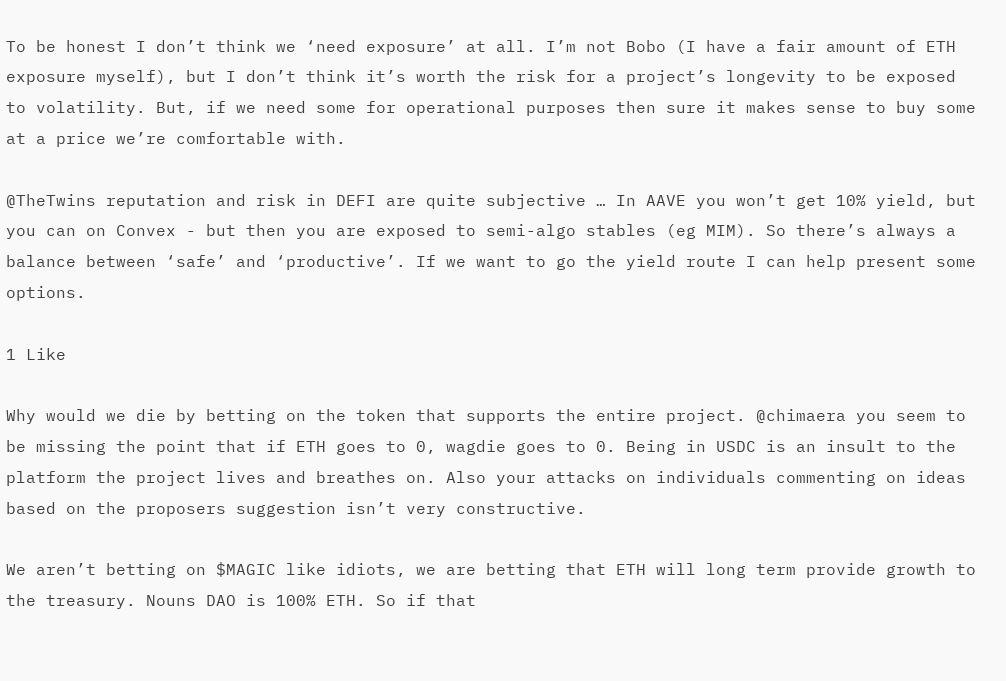To be honest I don’t think we ‘need exposure’ at all. I’m not Bobo (I have a fair amount of ETH exposure myself), but I don’t think it’s worth the risk for a project’s longevity to be exposed to volatility. But, if we need some for operational purposes then sure it makes sense to buy some at a price we’re comfortable with.

@TheTwins reputation and risk in DEFI are quite subjective … In AAVE you won’t get 10% yield, but you can on Convex - but then you are exposed to semi-algo stables (eg MIM). So there’s always a balance between ‘safe’ and ‘productive’. If we want to go the yield route I can help present some options.

1 Like

Why would we die by betting on the token that supports the entire project. @chimaera you seem to be missing the point that if ETH goes to 0, wagdie goes to 0. Being in USDC is an insult to the platform the project lives and breathes on. Also your attacks on individuals commenting on ideas based on the proposers suggestion isn’t very constructive.

We aren’t betting on $MAGIC like idiots, we are betting that ETH will long term provide growth to the treasury. Nouns DAO is 100% ETH. So if that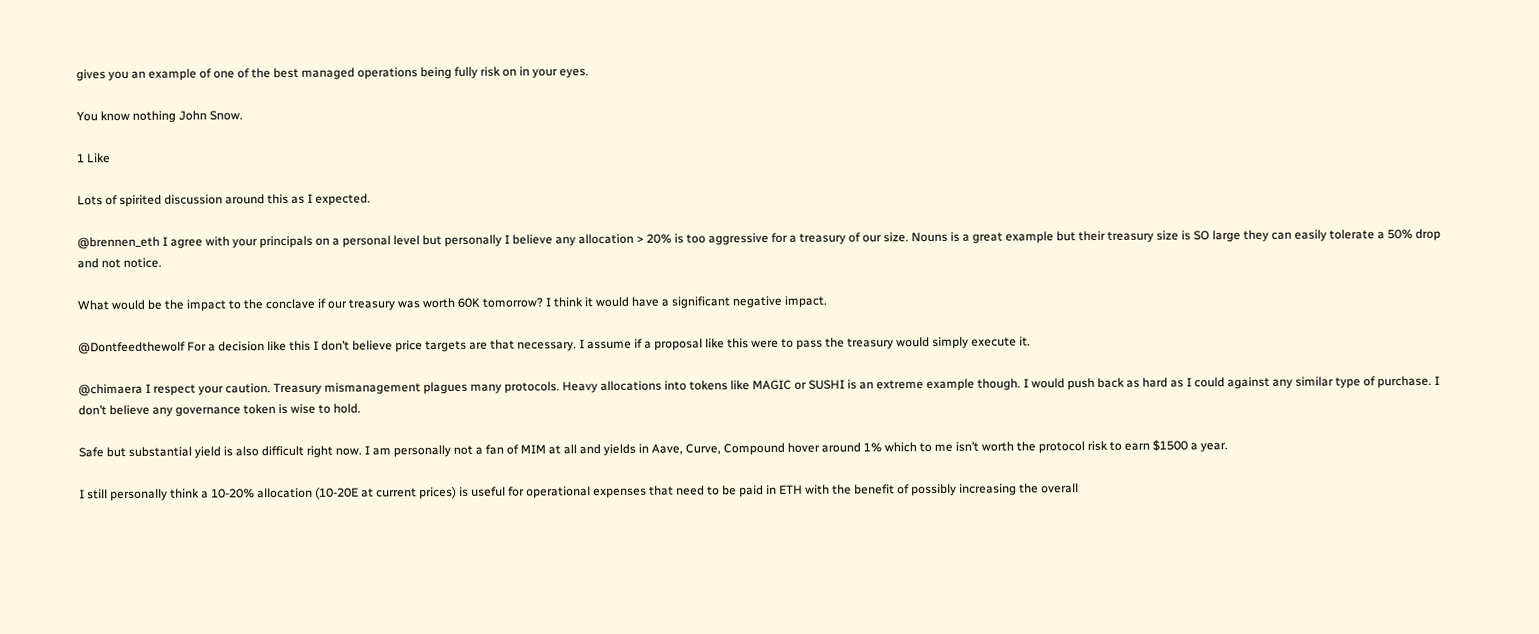gives you an example of one of the best managed operations being fully risk on in your eyes.

You know nothing John Snow.

1 Like

Lots of spirited discussion around this as I expected.

@brennen_eth I agree with your principals on a personal level but personally I believe any allocation > 20% is too aggressive for a treasury of our size. Nouns is a great example but their treasury size is SO large they can easily tolerate a 50% drop and not notice.

What would be the impact to the conclave if our treasury was worth 60K tomorrow? I think it would have a significant negative impact.

@Dontfeedthewolf For a decision like this I don’t believe price targets are that necessary. I assume if a proposal like this were to pass the treasury would simply execute it.

@chimaera I respect your caution. Treasury mismanagement plagues many protocols. Heavy allocations into tokens like MAGIC or SUSHI is an extreme example though. I would push back as hard as I could against any similar type of purchase. I don’t believe any governance token is wise to hold.

Safe but substantial yield is also difficult right now. I am personally not a fan of MIM at all and yields in Aave, Curve, Compound hover around 1% which to me isn’t worth the protocol risk to earn $1500 a year.

I still personally think a 10-20% allocation (10-20E at current prices) is useful for operational expenses that need to be paid in ETH with the benefit of possibly increasing the overall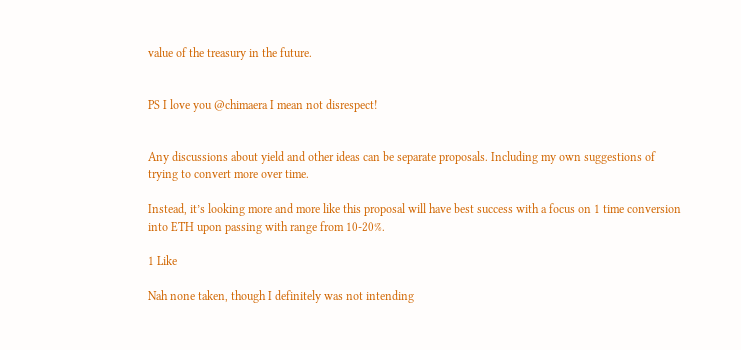value of the treasury in the future.


PS I love you @chimaera I mean not disrespect!


Any discussions about yield and other ideas can be separate proposals. Including my own suggestions of trying to convert more over time.

Instead, it’s looking more and more like this proposal will have best success with a focus on 1 time conversion into ETH upon passing with range from 10-20%.

1 Like

Nah none taken, though I definitely was not intending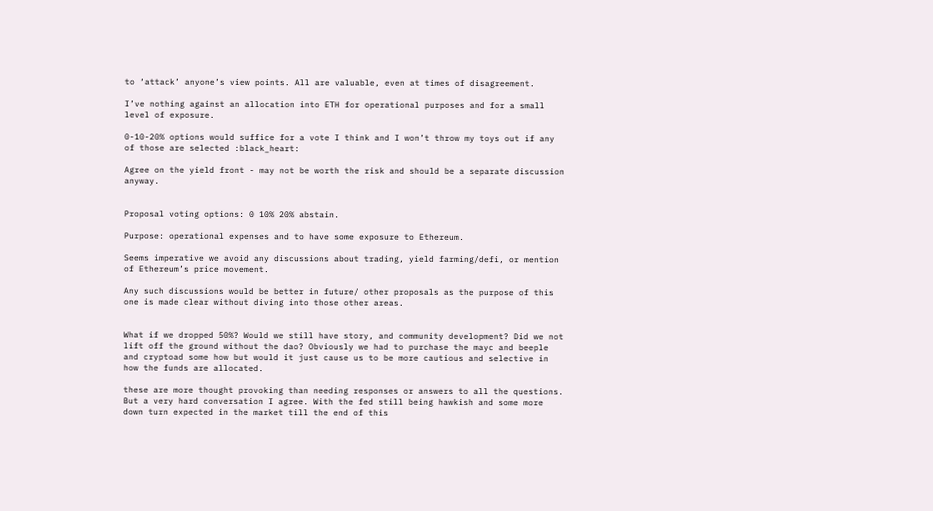to ‘attack’ anyone’s view points. All are valuable, even at times of disagreement.

I’ve nothing against an allocation into ETH for operational purposes and for a small level of exposure.

0-10-20% options would suffice for a vote I think and I won’t throw my toys out if any of those are selected :black_heart:

Agree on the yield front - may not be worth the risk and should be a separate discussion anyway.


Proposal voting options: 0 10% 20% abstain.

Purpose: operational expenses and to have some exposure to Ethereum.

Seems imperative we avoid any discussions about trading, yield farming/defi, or mention of Ethereum’s price movement.

Any such discussions would be better in future/ other proposals as the purpose of this one is made clear without diving into those other areas.


What if we dropped 50%? Would we still have story, and community development? Did we not lift off the ground without the dao? Obviously we had to purchase the mayc and beeple and cryptoad some how but would it just cause us to be more cautious and selective in how the funds are allocated.

these are more thought provoking than needing responses or answers to all the questions. But a very hard conversation I agree. With the fed still being hawkish and some more down turn expected in the market till the end of this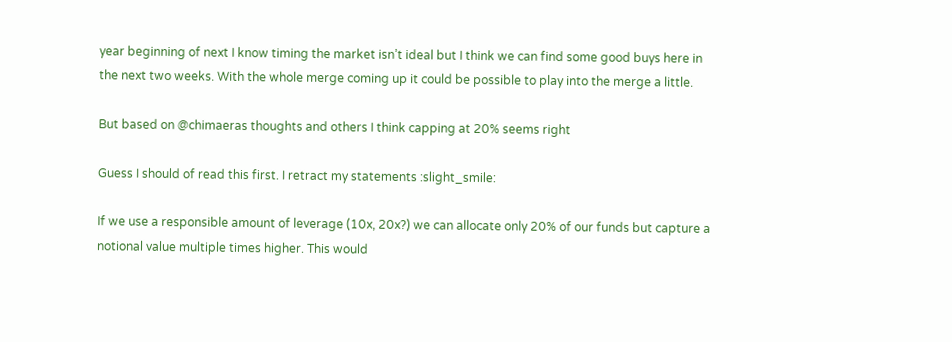year beginning of next I know timing the market isn’t ideal but I think we can find some good buys here in the next two weeks. With the whole merge coming up it could be possible to play into the merge a little.

But based on @chimaeras thoughts and others I think capping at 20% seems right

Guess I should of read this first. I retract my statements :slight_smile:

If we use a responsible amount of leverage (10x, 20x?) we can allocate only 20% of our funds but capture a notional value multiple times higher. This would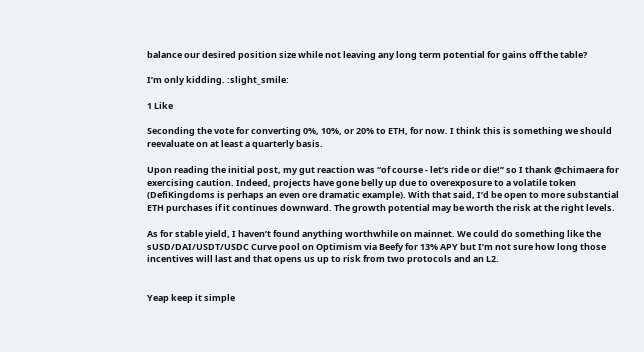balance our desired position size while not leaving any long term potential for gains off the table?

I’m only kidding. :slight_smile:

1 Like

Seconding the vote for converting 0%, 10%, or 20% to ETH, for now. I think this is something we should reevaluate on at least a quarterly basis.

Upon reading the initial post, my gut reaction was “of course - let’s ride or die!” so I thank @chimaera for exercising caution. Indeed, projects have gone belly up due to overexposure to a volatile token (DefiKingdoms is perhaps an even ore dramatic example). With that said, I’d be open to more substantial ETH purchases if it continues downward. The growth potential may be worth the risk at the right levels.

As for stable yield, I haven’t found anything worthwhile on mainnet. We could do something like the sUSD/DAI/USDT/USDC Curve pool on Optimism via Beefy for 13% APY but I’m not sure how long those incentives will last and that opens us up to risk from two protocols and an L2.


Yeap keep it simple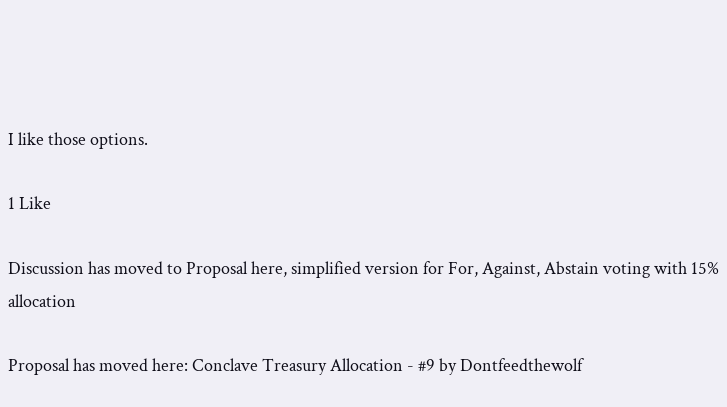I like those options.

1 Like

Discussion has moved to Proposal here, simplified version for For, Against, Abstain voting with 15% allocation

Proposal has moved here: Conclave Treasury Allocation - #9 by Dontfeedthewolf